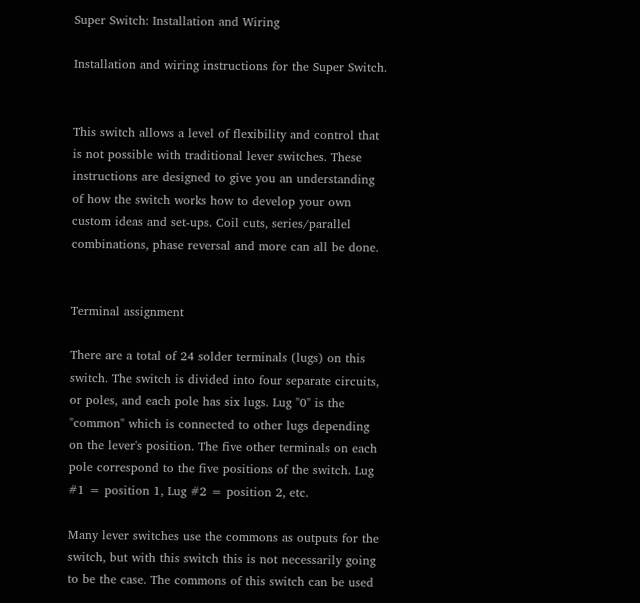Super Switch: Installation and Wiring

Installation and wiring instructions for the Super Switch.


This switch allows a level of flexibility and control that is not possible with traditional lever switches. These instructions are designed to give you an understanding of how the switch works how to develop your own custom ideas and set-ups. Coil cuts, series/parallel combinations, phase reversal and more can all be done.


Terminal assignment

There are a total of 24 solder terminals (lugs) on this switch. The switch is divided into four separate circuits, or poles, and each pole has six lugs. Lug "0" is the "common" which is connected to other lugs depending on the lever's position. The five other terminals on each pole correspond to the five positions of the switch. Lug #1 = position 1, Lug #2 = position 2, etc.

Many lever switches use the commons as outputs for the switch, but with this switch this is not necessarily going to be the case. The commons of this switch can be used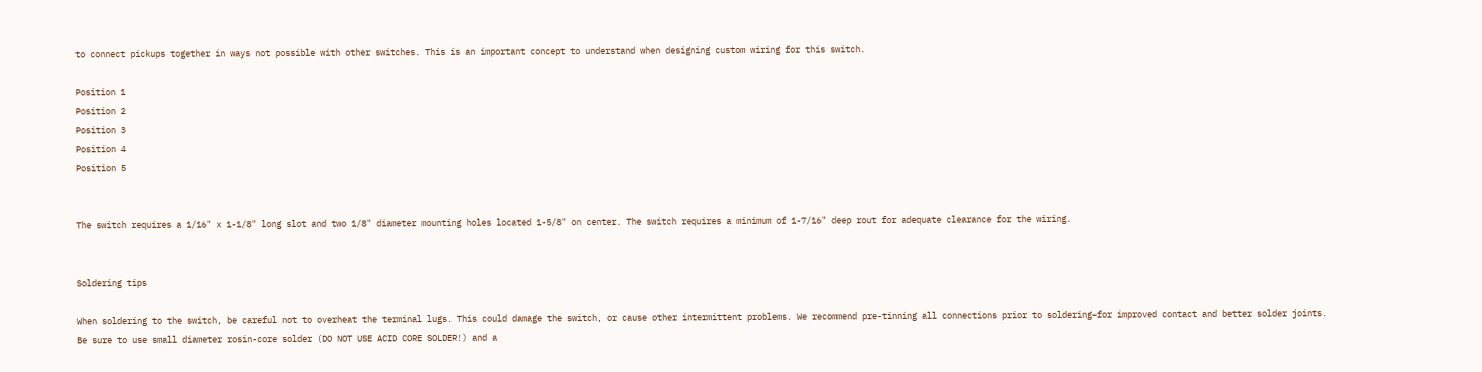to connect pickups together in ways not possible with other switches. This is an important concept to understand when designing custom wiring for this switch.

Position 1
Position 2
Position 3
Position 4
Position 5


The switch requires a 1/16" x 1-1/8" long slot and two 1/8" diameter mounting holes located 1-5/8" on center. The switch requires a minimum of 1-7/16" deep rout for adequate clearance for the wiring.


Soldering tips

When soldering to the switch, be careful not to overheat the terminal lugs. This could damage the switch, or cause other intermittent problems. We recommend pre-tinning all connections prior to soldering–for improved contact and better solder joints. Be sure to use small diameter rosin-core solder (DO NOT USE ACID CORE SOLDER!) and a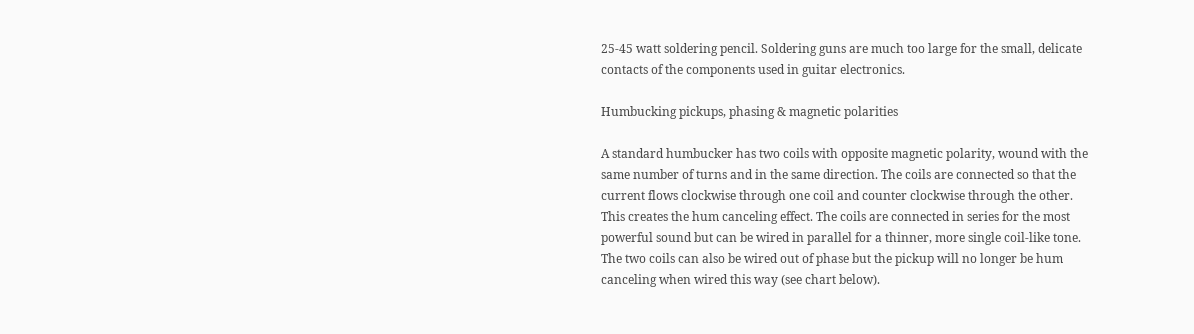25-45 watt soldering pencil. Soldering guns are much too large for the small, delicate contacts of the components used in guitar electronics.

Humbucking pickups, phasing & magnetic polarities

A standard humbucker has two coils with opposite magnetic polarity, wound with the same number of turns and in the same direction. The coils are connected so that the current flows clockwise through one coil and counter clockwise through the other. This creates the hum canceling effect. The coils are connected in series for the most powerful sound but can be wired in parallel for a thinner, more single coil-like tone. The two coils can also be wired out of phase but the pickup will no longer be hum canceling when wired this way (see chart below).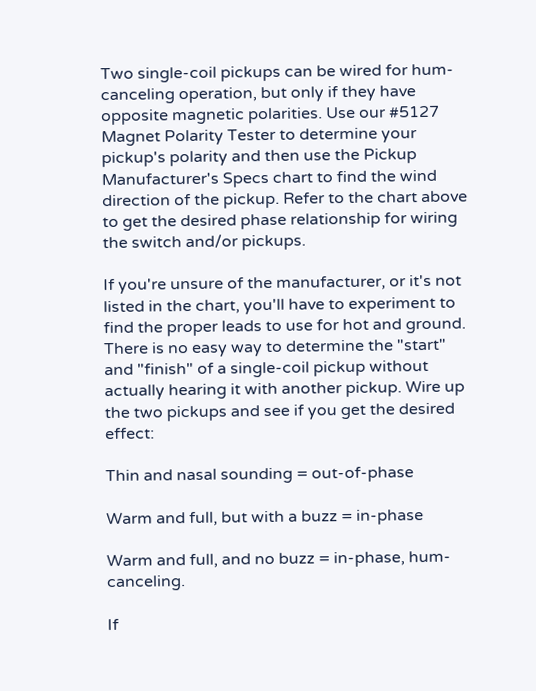Two single-coil pickups can be wired for hum-canceling operation, but only if they have opposite magnetic polarities. Use our #5127 Magnet Polarity Tester to determine your pickup's polarity and then use the Pickup Manufacturer's Specs chart to find the wind direction of the pickup. Refer to the chart above to get the desired phase relationship for wiring the switch and/or pickups.

If you're unsure of the manufacturer, or it's not listed in the chart, you'll have to experiment to find the proper leads to use for hot and ground. There is no easy way to determine the "start" and "finish" of a single-coil pickup without actually hearing it with another pickup. Wire up the two pickups and see if you get the desired effect:

Thin and nasal sounding = out-of-phase

Warm and full, but with a buzz = in-phase

Warm and full, and no buzz = in-phase, hum-canceling.

If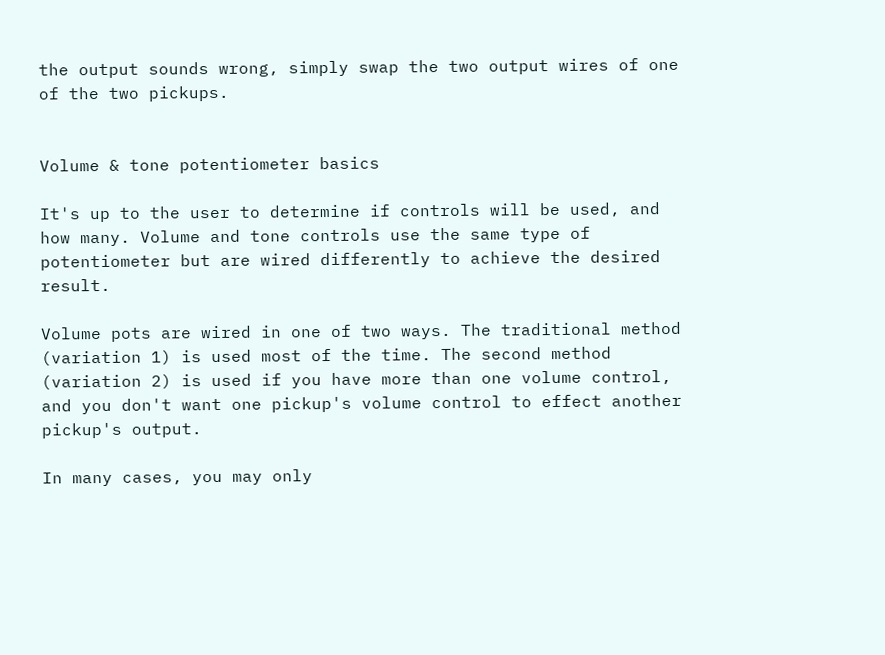the output sounds wrong, simply swap the two output wires of one of the two pickups.


Volume & tone potentiometer basics

It's up to the user to determine if controls will be used, and how many. Volume and tone controls use the same type of potentiometer but are wired differently to achieve the desired result.

Volume pots are wired in one of two ways. The traditional method (variation 1) is used most of the time. The second method (variation 2) is used if you have more than one volume control, and you don't want one pickup's volume control to effect another pickup's output.

In many cases, you may only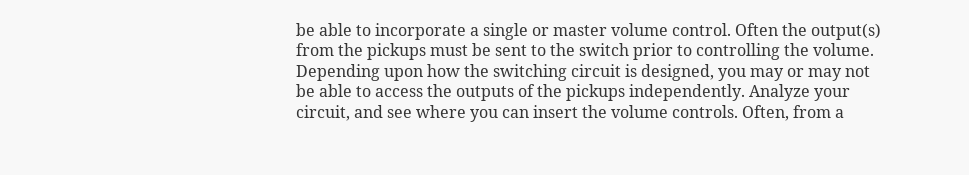be able to incorporate a single or master volume control. Often the output(s) from the pickups must be sent to the switch prior to controlling the volume. Depending upon how the switching circuit is designed, you may or may not be able to access the outputs of the pickups independently. Analyze your circuit, and see where you can insert the volume controls. Often, from a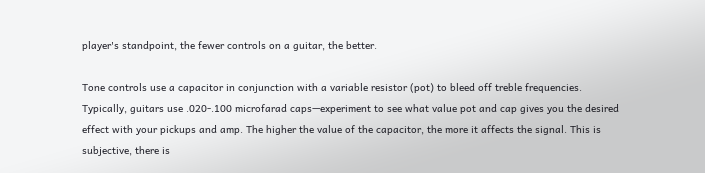player's standpoint, the fewer controls on a guitar, the better.

Tone controls use a capacitor in conjunction with a variable resistor (pot) to bleed off treble frequencies. Typically, guitars use .020-.100 microfarad caps—experiment to see what value pot and cap gives you the desired effect with your pickups and amp. The higher the value of the capacitor, the more it affects the signal. This is subjective, there is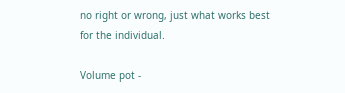no right or wrong, just what works best for the individual.

Volume pot -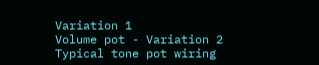Variation 1
Volume pot - Variation 2
Typical tone pot wiring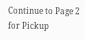Continue to Page 2 for Pickup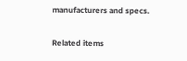manufacturers and specs.

Related items